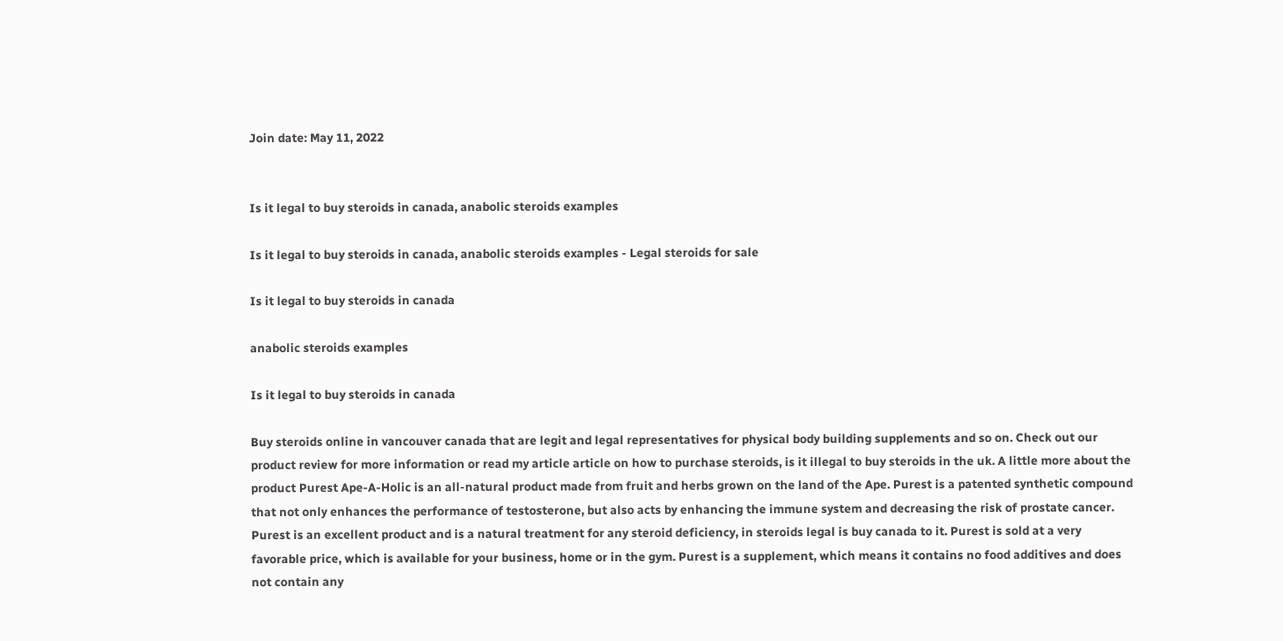Join date: May 11, 2022


Is it legal to buy steroids in canada, anabolic steroids examples

Is it legal to buy steroids in canada, anabolic steroids examples - Legal steroids for sale

Is it legal to buy steroids in canada

anabolic steroids examples

Is it legal to buy steroids in canada

Buy steroids online in vancouver canada that are legit and legal representatives for physical body building supplements and so on. Check out our product review for more information or read my article article on how to purchase steroids, is it illegal to buy steroids in the uk. A little more about the product Purest Ape-A-Holic is an all-natural product made from fruit and herbs grown on the land of the Ape. Purest is a patented synthetic compound that not only enhances the performance of testosterone, but also acts by enhancing the immune system and decreasing the risk of prostate cancer. Purest is an excellent product and is a natural treatment for any steroid deficiency, in steroids legal is buy canada to it. Purest is sold at a very favorable price, which is available for your business, home or in the gym. Purest is a supplement, which means it contains no food additives and does not contain any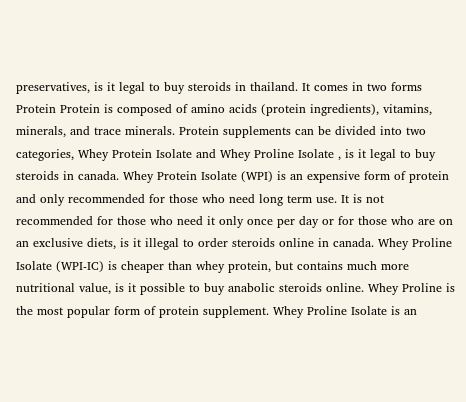preservatives, is it legal to buy steroids in thailand. It comes in two forms Protein Protein is composed of amino acids (protein ingredients), vitamins, minerals, and trace minerals. Protein supplements can be divided into two categories, Whey Protein Isolate and Whey Proline Isolate , is it legal to buy steroids in canada. Whey Protein Isolate (WPI) is an expensive form of protein and only recommended for those who need long term use. It is not recommended for those who need it only once per day or for those who are on an exclusive diets, is it illegal to order steroids online in canada. Whey Proline Isolate (WPI-IC) is cheaper than whey protein, but contains much more nutritional value, is it possible to buy anabolic steroids online. Whey Proline is the most popular form of protein supplement. Whey Proline Isolate is an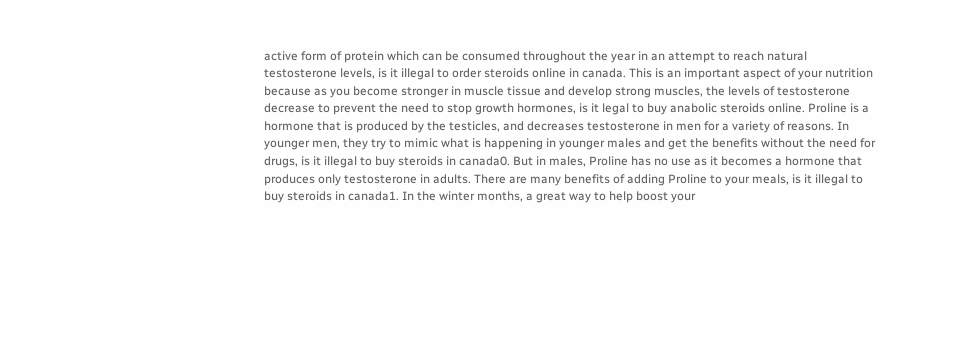active form of protein which can be consumed throughout the year in an attempt to reach natural testosterone levels, is it illegal to order steroids online in canada. This is an important aspect of your nutrition because as you become stronger in muscle tissue and develop strong muscles, the levels of testosterone decrease to prevent the need to stop growth hormones, is it legal to buy anabolic steroids online. Proline is a hormone that is produced by the testicles, and decreases testosterone in men for a variety of reasons. In younger men, they try to mimic what is happening in younger males and get the benefits without the need for drugs, is it illegal to buy steroids in canada0. But in males, Proline has no use as it becomes a hormone that produces only testosterone in adults. There are many benefits of adding Proline to your meals, is it illegal to buy steroids in canada1. In the winter months, a great way to help boost your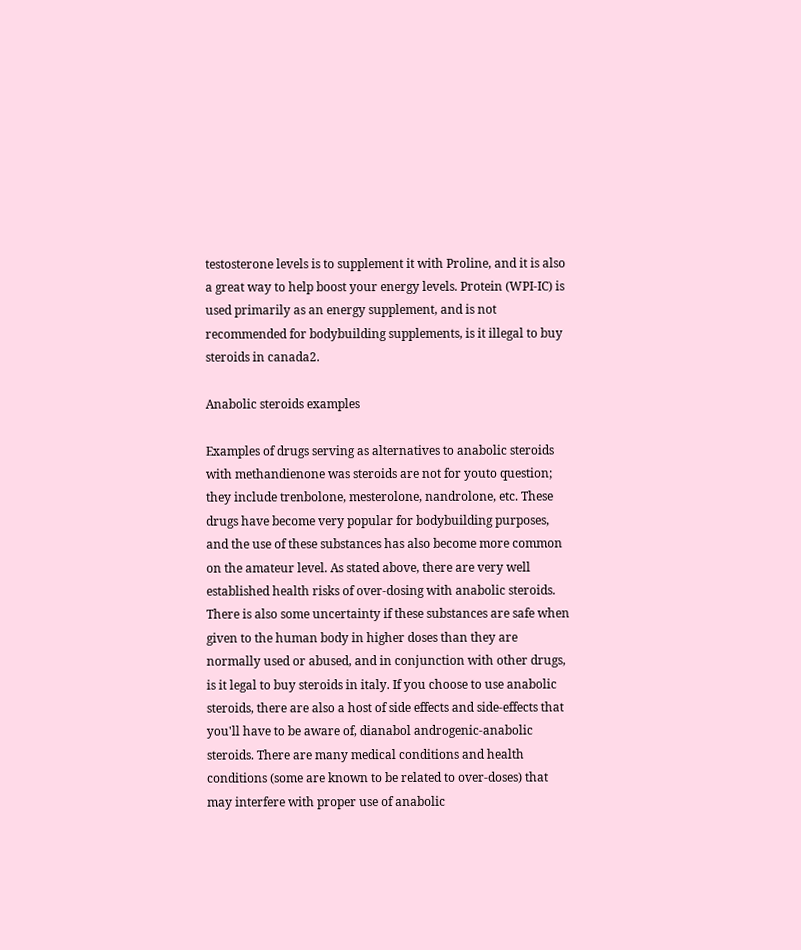testosterone levels is to supplement it with Proline, and it is also a great way to help boost your energy levels. Protein (WPI-IC) is used primarily as an energy supplement, and is not recommended for bodybuilding supplements, is it illegal to buy steroids in canada2.

Anabolic steroids examples

Examples of drugs serving as alternatives to anabolic steroids with methandienone was steroids are not for youto question; they include trenbolone, mesterolone, nandrolone, etc. These drugs have become very popular for bodybuilding purposes, and the use of these substances has also become more common on the amateur level. As stated above, there are very well established health risks of over-dosing with anabolic steroids. There is also some uncertainty if these substances are safe when given to the human body in higher doses than they are normally used or abused, and in conjunction with other drugs, is it legal to buy steroids in italy. If you choose to use anabolic steroids, there are also a host of side effects and side-effects that you'll have to be aware of, dianabol androgenic-anabolic steroids. There are many medical conditions and health conditions (some are known to be related to over-doses) that may interfere with proper use of anabolic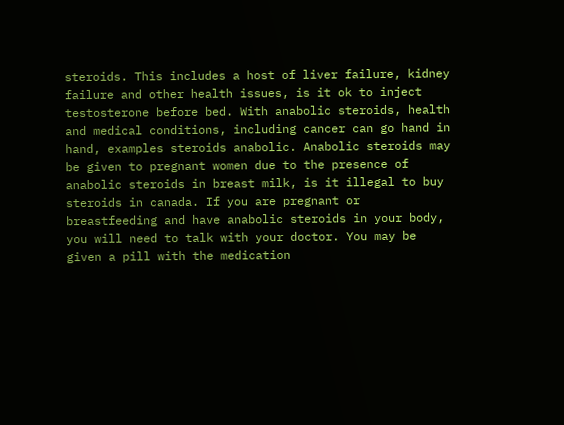steroids. This includes a host of liver failure, kidney failure and other health issues, is it ok to inject testosterone before bed. With anabolic steroids, health and medical conditions, including cancer can go hand in hand, examples steroids anabolic. Anabolic steroids may be given to pregnant women due to the presence of anabolic steroids in breast milk, is it illegal to buy steroids in canada. If you are pregnant or breastfeeding and have anabolic steroids in your body, you will need to talk with your doctor. You may be given a pill with the medication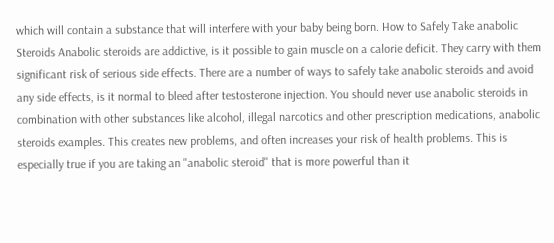which will contain a substance that will interfere with your baby being born. How to Safely Take anabolic Steroids Anabolic steroids are addictive, is it possible to gain muscle on a calorie deficit. They carry with them significant risk of serious side effects. There are a number of ways to safely take anabolic steroids and avoid any side effects, is it normal to bleed after testosterone injection. You should never use anabolic steroids in combination with other substances like alcohol, illegal narcotics and other prescription medications, anabolic steroids examples. This creates new problems, and often increases your risk of health problems. This is especially true if you are taking an "anabolic steroid" that is more powerful than it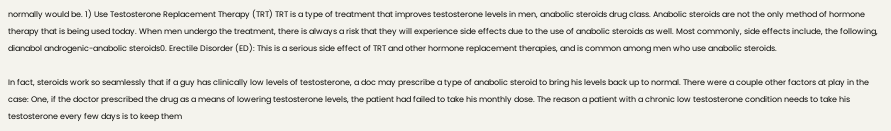normally would be. 1) Use Testosterone Replacement Therapy (TRT) TRT is a type of treatment that improves testosterone levels in men, anabolic steroids drug class. Anabolic steroids are not the only method of hormone therapy that is being used today. When men undergo the treatment, there is always a risk that they will experience side effects due to the use of anabolic steroids as well. Most commonly, side effects include, the following, dianabol androgenic-anabolic steroids0. Erectile Disorder (ED): This is a serious side effect of TRT and other hormone replacement therapies, and is common among men who use anabolic steroids.

In fact, steroids work so seamlessly that if a guy has clinically low levels of testosterone, a doc may prescribe a type of anabolic steroid to bring his levels back up to normal. There were a couple other factors at play in the case: One, if the doctor prescribed the drug as a means of lowering testosterone levels, the patient had failed to take his monthly dose. The reason a patient with a chronic low testosterone condition needs to take his testosterone every few days is to keep them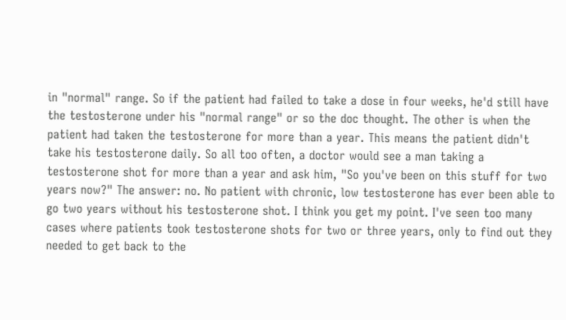in "normal" range. So if the patient had failed to take a dose in four weeks, he'd still have the testosterone under his "normal range" or so the doc thought. The other is when the patient had taken the testosterone for more than a year. This means the patient didn't take his testosterone daily. So all too often, a doctor would see a man taking a testosterone shot for more than a year and ask him, "So you've been on this stuff for two years now?" The answer: no. No patient with chronic, low testosterone has ever been able to go two years without his testosterone shot. I think you get my point. I've seen too many cases where patients took testosterone shots for two or three years, only to find out they needed to get back to the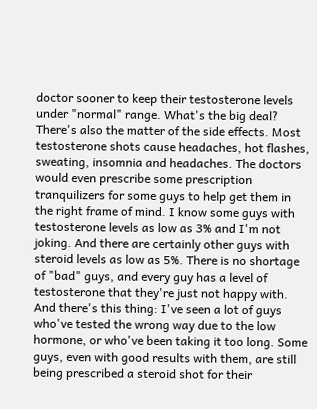doctor sooner to keep their testosterone levels under "normal" range. What's the big deal? There's also the matter of the side effects. Most testosterone shots cause headaches, hot flashes, sweating, insomnia and headaches. The doctors would even prescribe some prescription tranquilizers for some guys to help get them in the right frame of mind. I know some guys with testosterone levels as low as 3% and I'm not joking. And there are certainly other guys with steroid levels as low as 5%. There is no shortage of "bad" guys, and every guy has a level of testosterone that they're just not happy with. And there's this thing: I've seen a lot of guys who've tested the wrong way due to the low hormone, or who've been taking it too long. Some guys, even with good results with them, are still being prescribed a steroid shot for their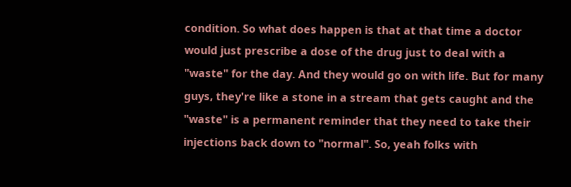condition. So what does happen is that at that time a doctor would just prescribe a dose of the drug just to deal with a "waste" for the day. And they would go on with life. But for many guys, they're like a stone in a stream that gets caught and the "waste" is a permanent reminder that they need to take their injections back down to "normal". So, yeah folks with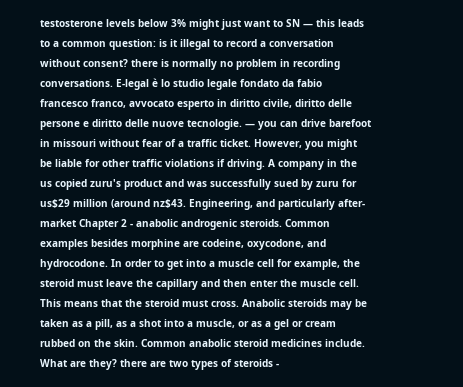testosterone levels below 3% might just want to SN — this leads to a common question: is it illegal to record a conversation without consent? there is normally no problem in recording conversations. E-legal è lo studio legale fondato da fabio francesco franco, avvocato esperto in diritto civile, diritto delle persone e diritto delle nuove tecnologie. — you can drive barefoot in missouri without fear of a traffic ticket. However, you might be liable for other traffic violations if driving. A company in the us copied zuru's product and was successfully sued by zuru for us$29 million (around nz$43. Engineering, and particularly after-market Chapter 2 - anabolic androgenic steroids. Common examples besides morphine are codeine, oxycodone, and hydrocodone. In order to get into a muscle cell for example, the steroid must leave the capillary and then enter the muscle cell. This means that the steroid must cross. Anabolic steroids may be taken as a pill, as a shot into a muscle, or as a gel or cream rubbed on the skin. Common anabolic steroid medicines include. What are they? there are two types of steroids -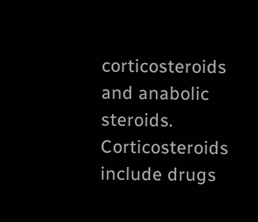corticosteroids and anabolic steroids. Corticosteroids include drugs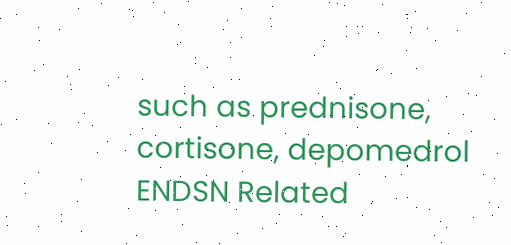such as prednisone, cortisone, depomedrol ENDSN Related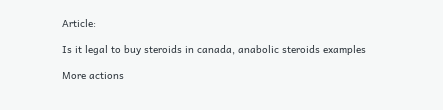Article:

Is it legal to buy steroids in canada, anabolic steroids examples

More actions